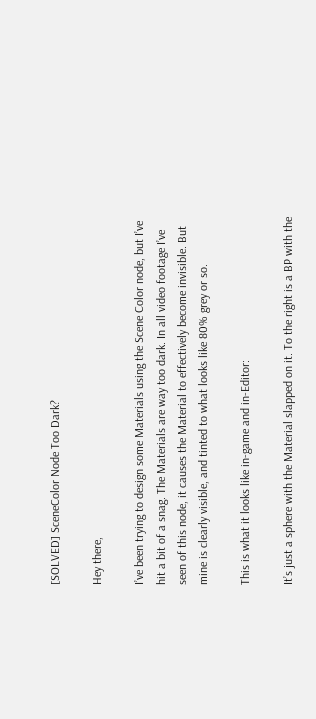[SOLVED] SceneColor Node Too Dark?

Hey there,

I’ve been trying to design some Materials using the Scene Color node, but I’ve hit a bit of a snag. The Materials are way too dark. In all video footage I’ve seen of this node, it causes the Material to effectively become invisible. But mine is clearly visible, and tinted to what looks like 80% grey or so.

This is what it looks like in-game and in-Editor:

It’s just a sphere with the Material slapped on it. To the right is a BP with the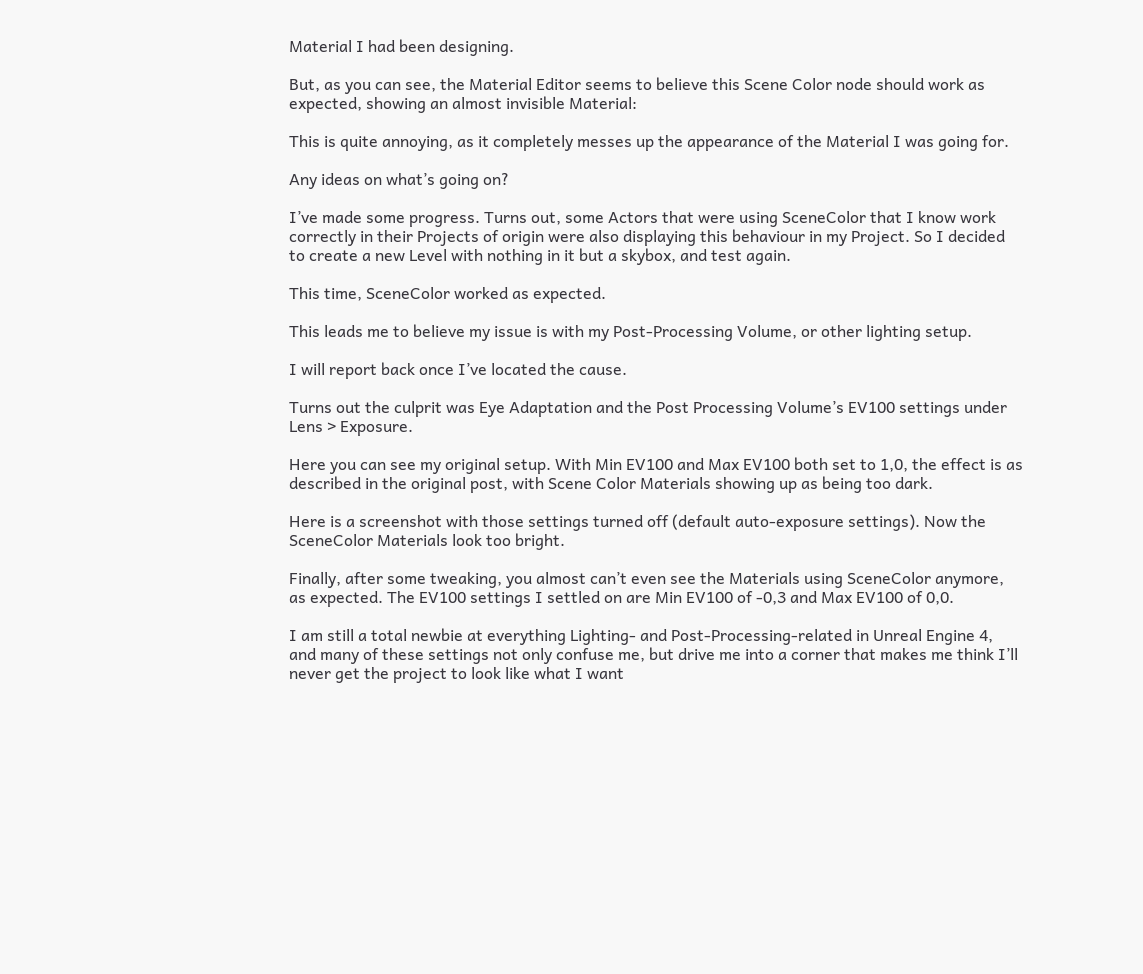Material I had been designing.

But, as you can see, the Material Editor seems to believe this Scene Color node should work as expected, showing an almost invisible Material:

This is quite annoying, as it completely messes up the appearance of the Material I was going for.

Any ideas on what’s going on?

I’ve made some progress. Turns out, some Actors that were using SceneColor that I know work correctly in their Projects of origin were also displaying this behaviour in my Project. So I decided to create a new Level with nothing in it but a skybox, and test again.

This time, SceneColor worked as expected.

This leads me to believe my issue is with my Post-Processing Volume, or other lighting setup.

I will report back once I’ve located the cause.

Turns out the culprit was Eye Adaptation and the Post Processing Volume’s EV100 settings under Lens > Exposure.

Here you can see my original setup. With Min EV100 and Max EV100 both set to 1,0, the effect is as described in the original post, with Scene Color Materials showing up as being too dark.

Here is a screenshot with those settings turned off (default auto-exposure settings). Now the SceneColor Materials look too bright.

Finally, after some tweaking, you almost can’t even see the Materials using SceneColor anymore, as expected. The EV100 settings I settled on are Min EV100 of -0,3 and Max EV100 of 0,0.

I am still a total newbie at everything Lighting- and Post-Processing-related in Unreal Engine 4, and many of these settings not only confuse me, but drive me into a corner that makes me think I’ll never get the project to look like what I want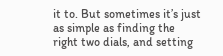it to. But sometimes it’s just as simple as finding the right two dials, and setting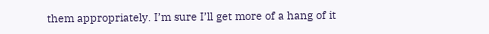them appropriately. I’m sure I’ll get more of a hang of it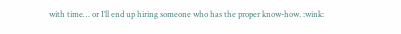with time… or I’ll end up hiring someone who has the proper know-how. :wink: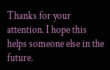Thanks for your attention. I hope this helps someone else in the future.